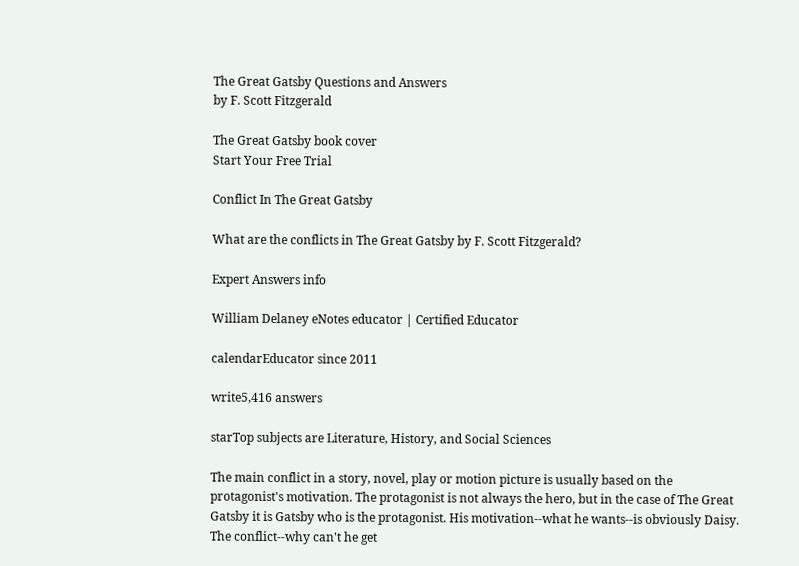The Great Gatsby Questions and Answers
by F. Scott Fitzgerald

The Great Gatsby book cover
Start Your Free Trial

Conflict In The Great Gatsby

What are the conflicts in The Great Gatsby by F. Scott Fitzgerald?

Expert Answers info

William Delaney eNotes educator | Certified Educator

calendarEducator since 2011

write5,416 answers

starTop subjects are Literature, History, and Social Sciences

The main conflict in a story, novel, play or motion picture is usually based on the protagonist's motivation. The protagonist is not always the hero, but in the case of The Great Gatsby it is Gatsby who is the protagonist. His motivation--what he wants--is obviously Daisy. The conflict--why can't he get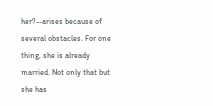her?--arises because of several obstacles. For one thing, she is already married. Not only that but she has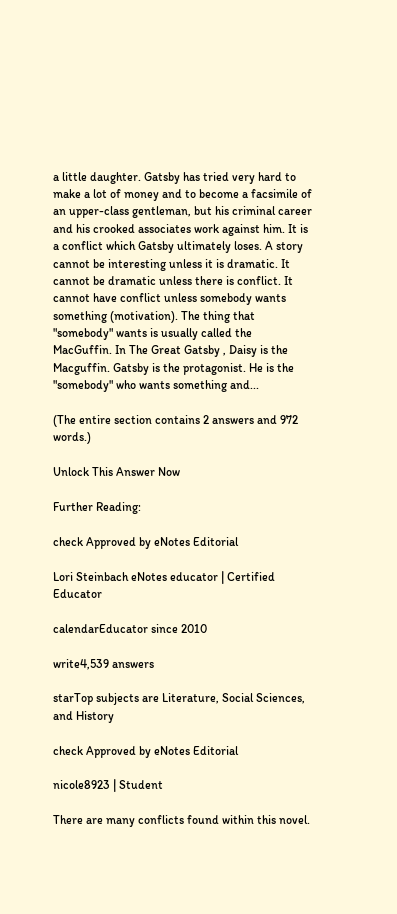a little daughter. Gatsby has tried very hard to make a lot of money and to become a facsimile of an upper-class gentleman, but his criminal career and his crooked associates work against him. It is a conflict which Gatsby ultimately loses. A story cannot be interesting unless it is dramatic. It cannot be dramatic unless there is conflict. It cannot have conflict unless somebody wants something (motivation). The thing that "somebody" wants is usually called the MacGuffin. In The Great Gatsby , Daisy is the Macguffin. Gatsby is the protagonist. He is the "somebody" who wants something and...

(The entire section contains 2 answers and 972 words.)

Unlock This Answer Now

Further Reading:

check Approved by eNotes Editorial

Lori Steinbach eNotes educator | Certified Educator

calendarEducator since 2010

write4,539 answers

starTop subjects are Literature, Social Sciences, and History

check Approved by eNotes Editorial

nicole8923 | Student

There are many conflicts found within this novel.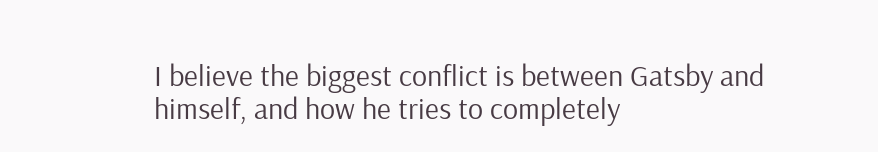I believe the biggest conflict is between Gatsby and himself, and how he tries to completely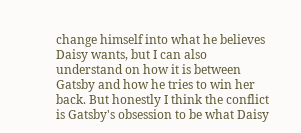change himself into what he believes Daisy wants, but I can also understand on how it is between Gatsby and how he tries to win her back. But honestly I think the conflict is Gatsby's obsession to be what Daisy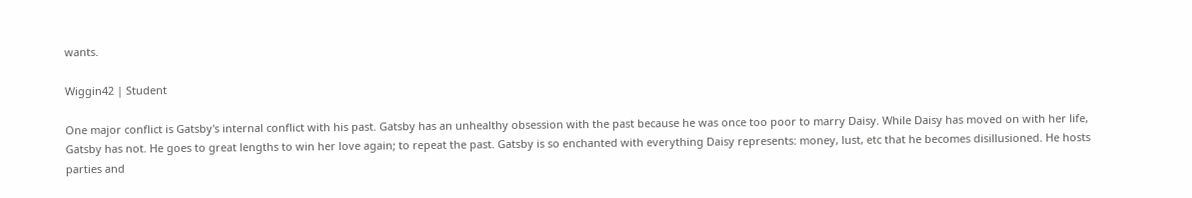wants.

Wiggin42 | Student

One major conflict is Gatsby's internal conflict with his past. Gatsby has an unhealthy obsession with the past because he was once too poor to marry Daisy. While Daisy has moved on with her life, Gatsby has not. He goes to great lengths to win her love again; to repeat the past. Gatsby is so enchanted with everything Daisy represents: money, lust, etc that he becomes disillusioned. He hosts parties and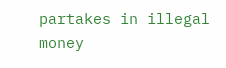partakes in illegal money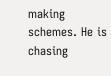making schemes. He is chasing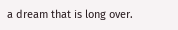a dream that is long over.